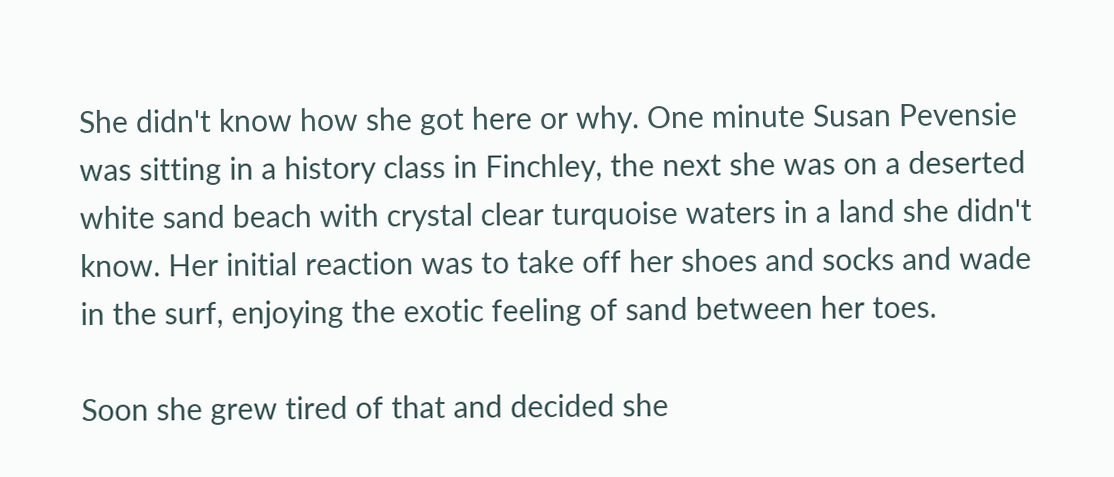She didn't know how she got here or why. One minute Susan Pevensie was sitting in a history class in Finchley, the next she was on a deserted white sand beach with crystal clear turquoise waters in a land she didn't know. Her initial reaction was to take off her shoes and socks and wade in the surf, enjoying the exotic feeling of sand between her toes.

Soon she grew tired of that and decided she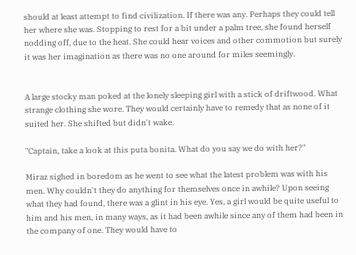should at least attempt to find civilization. If there was any. Perhaps they could tell her where she was. Stopping to rest for a bit under a palm tree, she found herself nodding off, due to the heat. She could hear voices and other commotion but surely it was her imagination as there was no one around for miles seemingly.


A large stocky man poked at the lonely sleeping girl with a stick of driftwood. What strange clothing she wore. They would certainly have to remedy that as none of it suited her. She shifted but didn't wake.

"Captain, take a look at this puta bonita. What do you say we do with her?"

Miraz sighed in boredom as he went to see what the latest problem was with his men. Why couldn't they do anything for themselves once in awhile? Upon seeing what they had found, there was a glint in his eye. Yes, a girl would be quite useful to him and his men, in many ways, as it had been awhile since any of them had been in the company of one. They would have to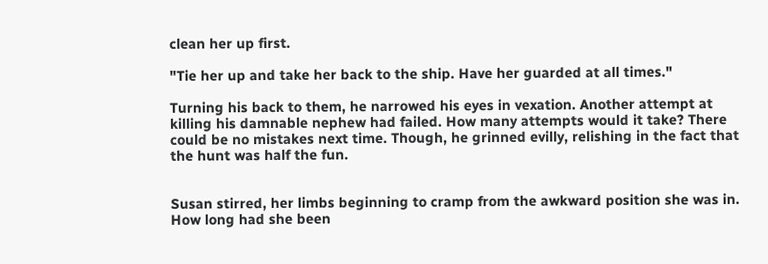clean her up first.

"Tie her up and take her back to the ship. Have her guarded at all times."

Turning his back to them, he narrowed his eyes in vexation. Another attempt at killing his damnable nephew had failed. How many attempts would it take? There could be no mistakes next time. Though, he grinned evilly, relishing in the fact that the hunt was half the fun.


Susan stirred, her limbs beginning to cramp from the awkward position she was in. How long had she been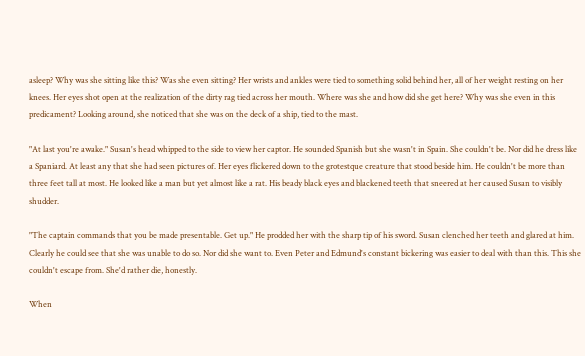asleep? Why was she sitting like this? Was she even sitting? Her wrists and ankles were tied to something solid behind her, all of her weight resting on her knees. Her eyes shot open at the realization of the dirty rag tied across her mouth. Where was she and how did she get here? Why was she even in this predicament? Looking around, she noticed that she was on the deck of a ship, tied to the mast.

"At last you're awake." Susan's head whipped to the side to view her captor. He sounded Spanish but she wasn't in Spain. She couldn't be. Nor did he dress like a Spaniard. At least any that she had seen pictures of. Her eyes flickered down to the grotestque creature that stood beside him. He couldn't be more than three feet tall at most. He looked like a man but yet almost like a rat. His beady black eyes and blackened teeth that sneered at her caused Susan to visibly shudder.

"The captain commands that you be made presentable. Get up." He prodded her with the sharp tip of his sword. Susan clenched her teeth and glared at him. Clearly he could see that she was unable to do so. Nor did she want to. Even Peter and Edmund's constant bickering was easier to deal with than this. This she couldn't escape from. She'd rather die, honestly.

When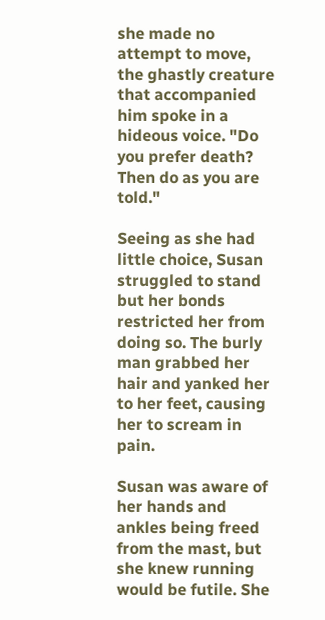she made no attempt to move, the ghastly creature that accompanied him spoke in a hideous voice. "Do you prefer death? Then do as you are told."

Seeing as she had little choice, Susan struggled to stand but her bonds restricted her from doing so. The burly man grabbed her hair and yanked her to her feet, causing her to scream in pain.

Susan was aware of her hands and ankles being freed from the mast, but she knew running would be futile. She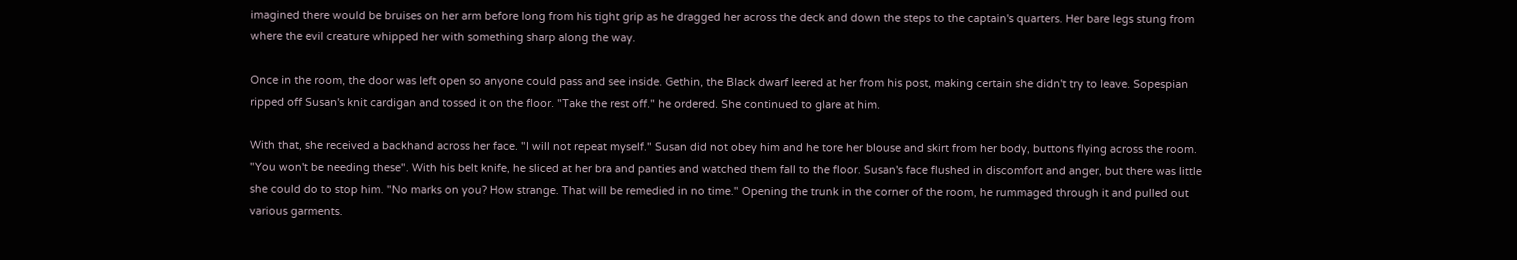imagined there would be bruises on her arm before long from his tight grip as he dragged her across the deck and down the steps to the captain's quarters. Her bare legs stung from where the evil creature whipped her with something sharp along the way.

Once in the room, the door was left open so anyone could pass and see inside. Gethin, the Black dwarf leered at her from his post, making certain she didn't try to leave. Sopespian ripped off Susan's knit cardigan and tossed it on the floor. "Take the rest off." he ordered. She continued to glare at him.

With that, she received a backhand across her face. "I will not repeat myself." Susan did not obey him and he tore her blouse and skirt from her body, buttons flying across the room. "You won't be needing these". With his belt knife, he sliced at her bra and panties and watched them fall to the floor. Susan's face flushed in discomfort and anger, but there was little she could do to stop him. "No marks on you? How strange. That will be remedied in no time." Opening the trunk in the corner of the room, he rummaged through it and pulled out various garments.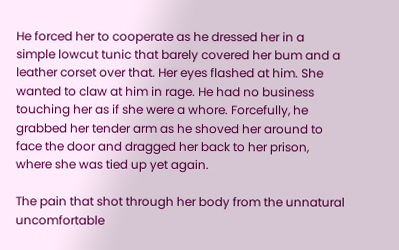He forced her to cooperate as he dressed her in a simple lowcut tunic that barely covered her bum and a leather corset over that. Her eyes flashed at him. She wanted to claw at him in rage. He had no business touching her as if she were a whore. Forcefully, he grabbed her tender arm as he shoved her around to face the door and dragged her back to her prison, where she was tied up yet again.

The pain that shot through her body from the unnatural uncomfortable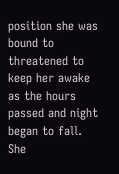position she was bound to threatened to keep her awake as the hours passed and night began to fall. She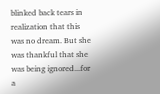blinked back tears in realization that this was no dream. But she was thankful that she was being ignored...for a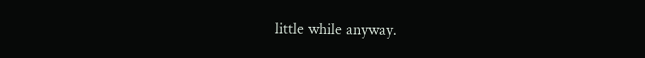little while anyway.